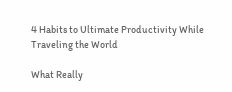4 Habits to Ultimate Productivity While Traveling the World

What Really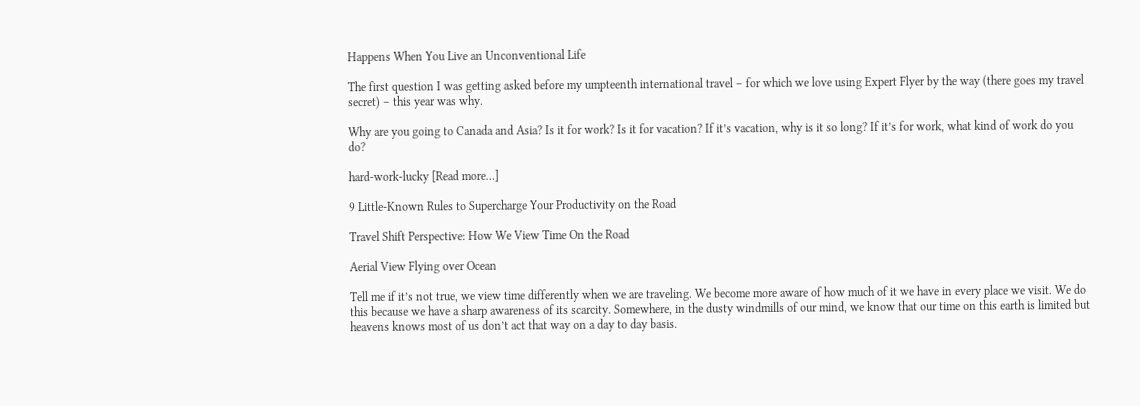Happens When You Live an Unconventional Life

The first question I was getting asked before my umpteenth international travel – for which we love using Expert Flyer by the way (there goes my travel secret) – this year was why.

Why are you going to Canada and Asia? Is it for work? Is it for vacation? If it’s vacation, why is it so long? If it’s for work, what kind of work do you do?

hard-work-lucky [Read more…]

9 Little-Known Rules to Supercharge Your Productivity on the Road

Travel Shift Perspective: How We View Time On the Road

Aerial View Flying over Ocean

Tell me if it’s not true, we view time differently when we are traveling. We become more aware of how much of it we have in every place we visit. We do this because we have a sharp awareness of its scarcity. Somewhere, in the dusty windmills of our mind, we know that our time on this earth is limited but heavens knows most of us don’t act that way on a day to day basis.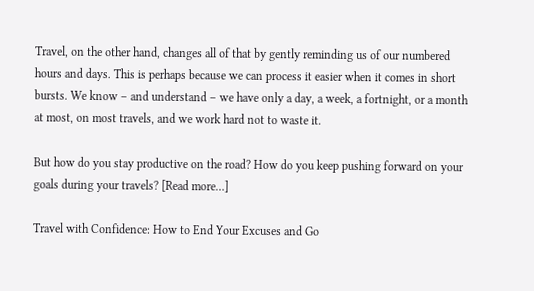Travel, on the other hand, changes all of that by gently reminding us of our numbered hours and days. This is perhaps because we can process it easier when it comes in short bursts. We know – and understand – we have only a day, a week, a fortnight, or a month at most, on most travels, and we work hard not to waste it.

But how do you stay productive on the road? How do you keep pushing forward on your goals during your travels? [Read more…]

Travel with Confidence: How to End Your Excuses and Go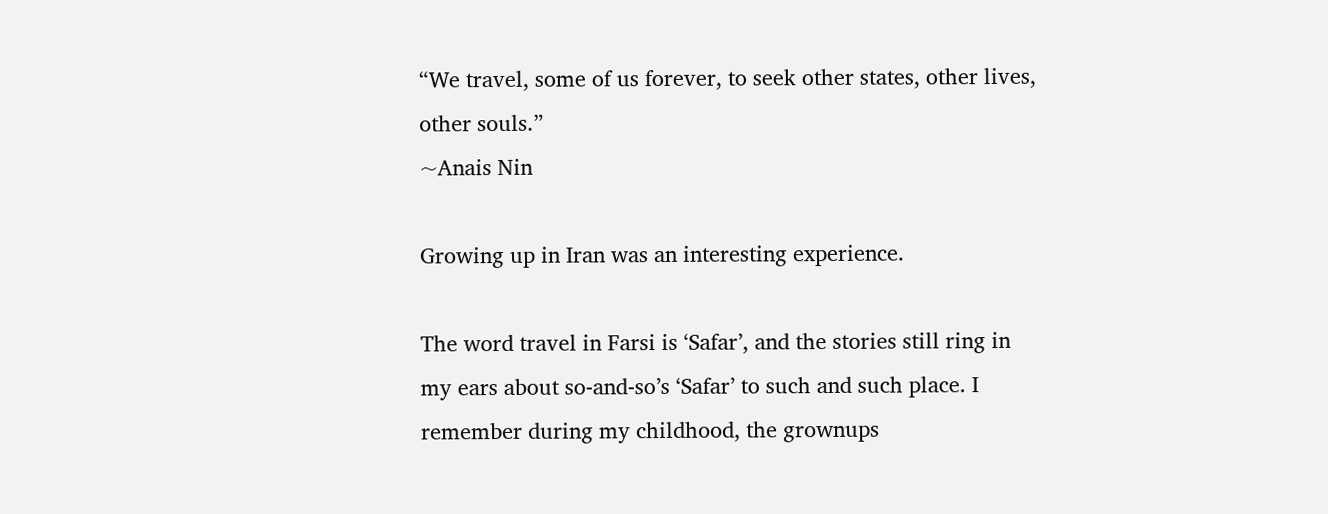“We travel, some of us forever, to seek other states, other lives, other souls.”
~Anais Nin

Growing up in Iran was an interesting experience.

The word travel in Farsi is ‘Safar’, and the stories still ring in my ears about so-and-so’s ‘Safar’ to such and such place. I remember during my childhood, the grownups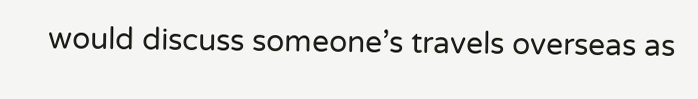would discuss someone’s travels overseas as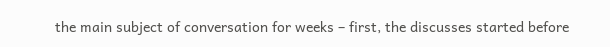the main subject of conversation for weeks – first, the discusses started before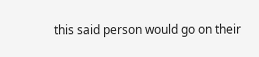this said person would go on their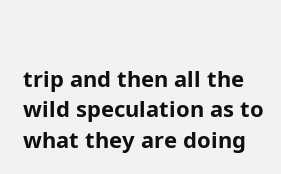trip and then all the wild speculation as to what they are doing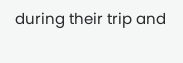during their trip and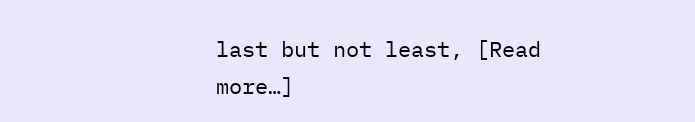last but not least, [Read more…]